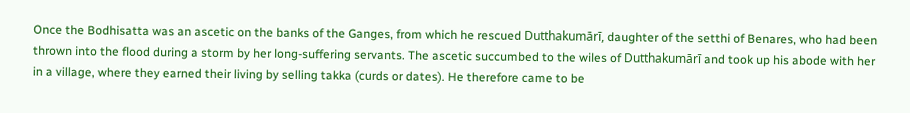Once the Bodhisatta was an ascetic on the banks of the Ganges, from which he rescued Dutthakumārī, daughter of the setthi of Benares, who had been thrown into the flood during a storm by her long-suffering servants. The ascetic succumbed to the wiles of Dutthakumārī and took up his abode with her in a village, where they earned their living by selling takka (curds or dates). He therefore came to be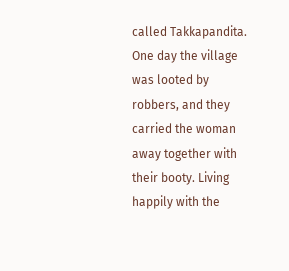called Takkapandita. One day the village was looted by robbers, and they carried the woman away together with their booty. Living happily with the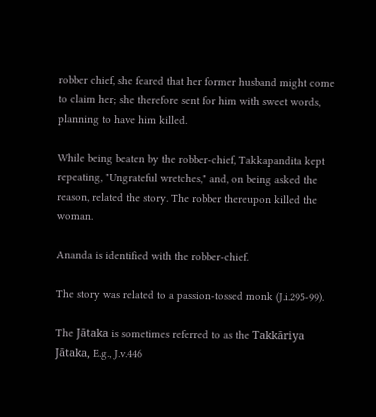robber chief, she feared that her former husband might come to claim her; she therefore sent for him with sweet words, planning to have him killed.

While being beaten by the robber-chief, Takkapandita kept repeating, "Ungrateful wretches," and, on being asked the reason, related the story. The robber thereupon killed the woman.

Ananda is identified with the robber-chief.

The story was related to a passion-tossed monk (J.i.295-99).

The Jātaka is sometimes referred to as the Takkāriya Jātaka, E.g., J.v.446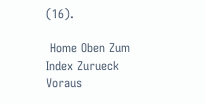(16).

 Home Oben Zum Index Zurueck Voraus